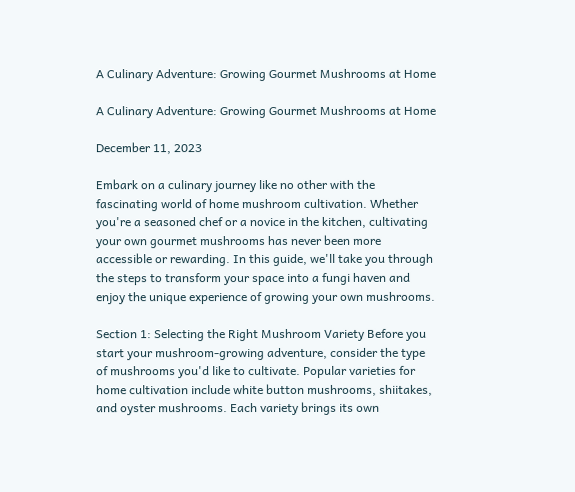A Culinary Adventure: Growing Gourmet Mushrooms at Home

A Culinary Adventure: Growing Gourmet Mushrooms at Home

December 11, 2023

Embark on a culinary journey like no other with the fascinating world of home mushroom cultivation. Whether you're a seasoned chef or a novice in the kitchen, cultivating your own gourmet mushrooms has never been more accessible or rewarding. In this guide, we'll take you through the steps to transform your space into a fungi haven and enjoy the unique experience of growing your own mushrooms.

Section 1: Selecting the Right Mushroom Variety Before you start your mushroom-growing adventure, consider the type of mushrooms you'd like to cultivate. Popular varieties for home cultivation include white button mushrooms, shiitakes, and oyster mushrooms. Each variety brings its own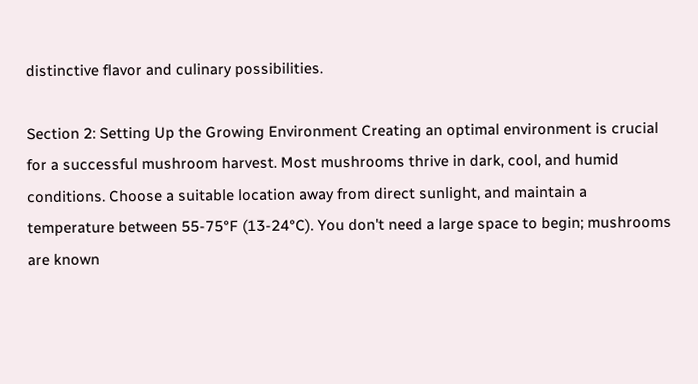distinctive flavor and culinary possibilities.

Section 2: Setting Up the Growing Environment Creating an optimal environment is crucial for a successful mushroom harvest. Most mushrooms thrive in dark, cool, and humid conditions. Choose a suitable location away from direct sunlight, and maintain a temperature between 55-75°F (13-24°C). You don't need a large space to begin; mushrooms are known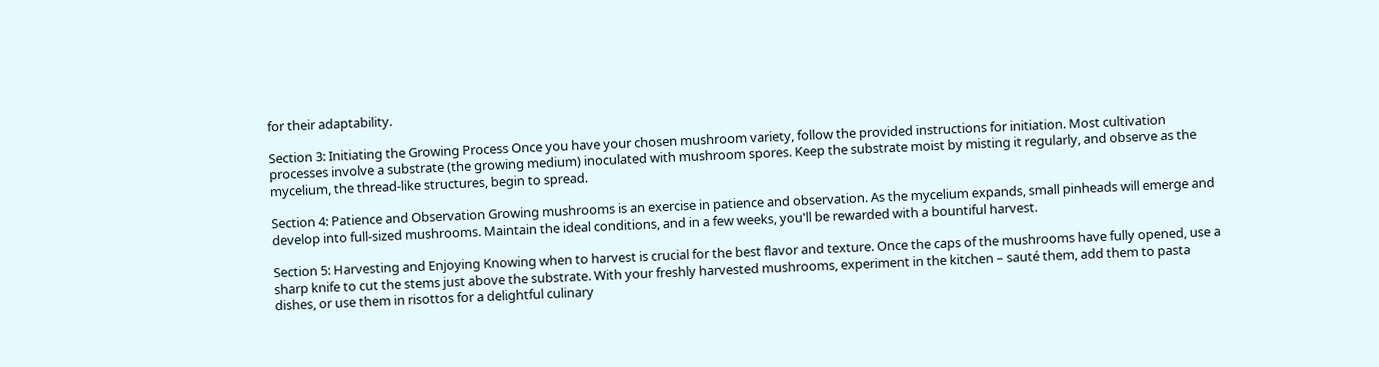for their adaptability.

Section 3: Initiating the Growing Process Once you have your chosen mushroom variety, follow the provided instructions for initiation. Most cultivation processes involve a substrate (the growing medium) inoculated with mushroom spores. Keep the substrate moist by misting it regularly, and observe as the mycelium, the thread-like structures, begin to spread.

Section 4: Patience and Observation Growing mushrooms is an exercise in patience and observation. As the mycelium expands, small pinheads will emerge and develop into full-sized mushrooms. Maintain the ideal conditions, and in a few weeks, you'll be rewarded with a bountiful harvest.

Section 5: Harvesting and Enjoying Knowing when to harvest is crucial for the best flavor and texture. Once the caps of the mushrooms have fully opened, use a sharp knife to cut the stems just above the substrate. With your freshly harvested mushrooms, experiment in the kitchen – sauté them, add them to pasta dishes, or use them in risottos for a delightful culinary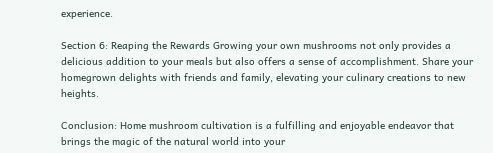experience.

Section 6: Reaping the Rewards Growing your own mushrooms not only provides a delicious addition to your meals but also offers a sense of accomplishment. Share your homegrown delights with friends and family, elevating your culinary creations to new heights.

Conclusion: Home mushroom cultivation is a fulfilling and enjoyable endeavor that brings the magic of the natural world into your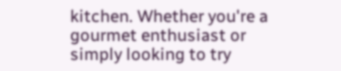kitchen. Whether you're a gourmet enthusiast or simply looking to try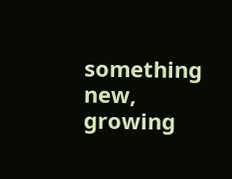something new, growing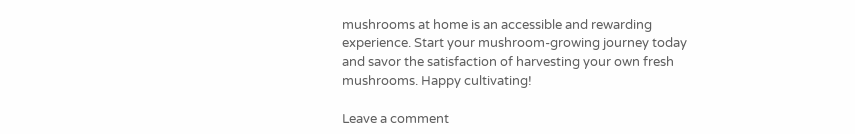mushrooms at home is an accessible and rewarding experience. Start your mushroom-growing journey today and savor the satisfaction of harvesting your own fresh mushrooms. Happy cultivating!

Leave a comment